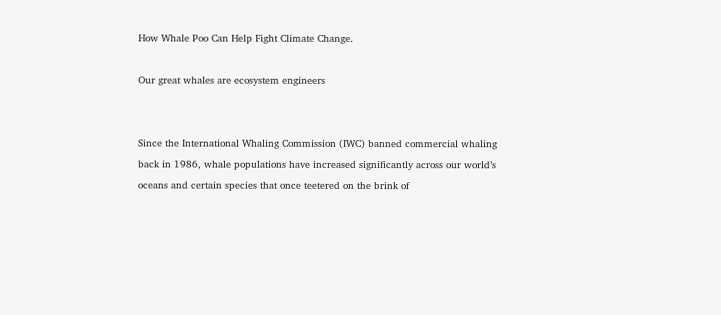How Whale Poo Can Help Fight Climate Change.

Our great whales are ecosystem engineers


Since the International Whaling Commission (IWC) banned commercial whaling back in 1986, whale populations have increased significantly across our world’s oceans and certain species that once teetered on the brink of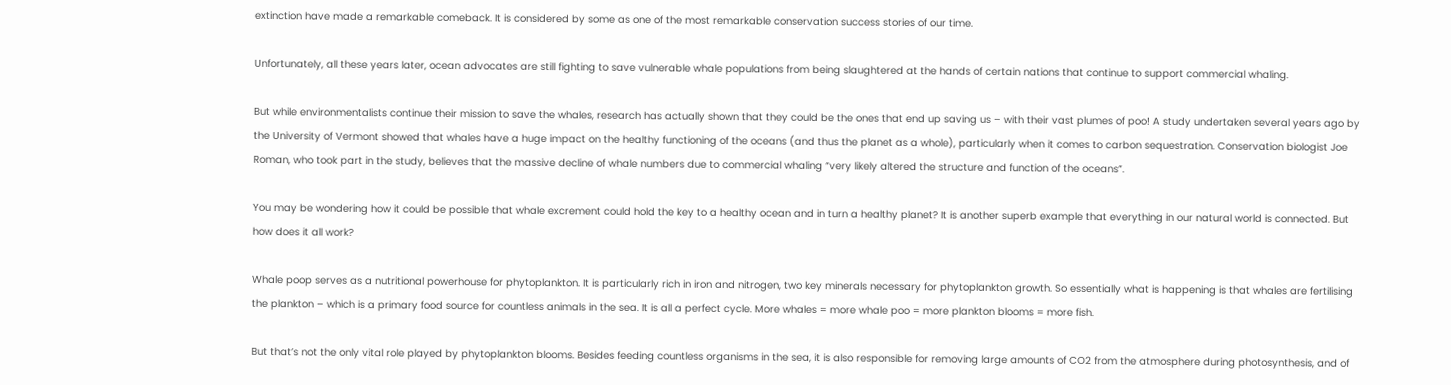extinction have made a remarkable comeback. It is considered by some as one of the most remarkable conservation success stories of our time.

Unfortunately, all these years later, ocean advocates are still fighting to save vulnerable whale populations from being slaughtered at the hands of certain nations that continue to support commercial whaling.

But while environmentalists continue their mission to save the whales, research has actually shown that they could be the ones that end up saving us – with their vast plumes of poo! A study undertaken several years ago by the University of Vermont showed that whales have a huge impact on the healthy functioning of the oceans (and thus the planet as a whole), particularly when it comes to carbon sequestration. Conservation biologist Joe Roman, who took part in the study, believes that the massive decline of whale numbers due to commercial whaling “very likely altered the structure and function of the oceans”.

You may be wondering how it could be possible that whale excrement could hold the key to a healthy ocean and in turn a healthy planet? It is another superb example that everything in our natural world is connected. But how does it all work?

Whale poop serves as a nutritional powerhouse for phytoplankton. It is particularly rich in iron and nitrogen, two key minerals necessary for phytoplankton growth. So essentially what is happening is that whales are fertilising the plankton – which is a primary food source for countless animals in the sea. It is all a perfect cycle. More whales = more whale poo = more plankton blooms = more fish.

But that’s not the only vital role played by phytoplankton blooms. Besides feeding countless organisms in the sea, it is also responsible for removing large amounts of CO2 from the atmosphere during photosynthesis, and of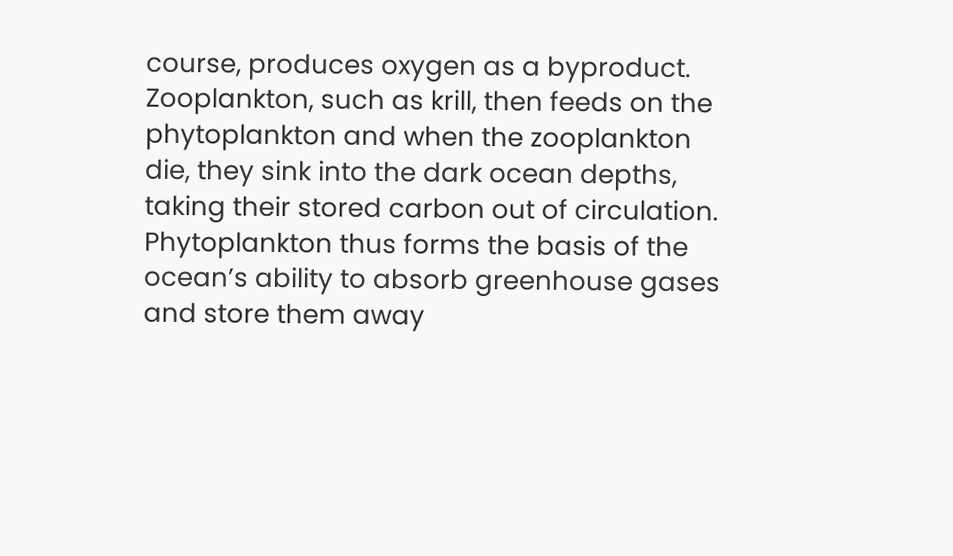course, produces oxygen as a byproduct. Zooplankton, such as krill, then feeds on the phytoplankton and when the zooplankton die, they sink into the dark ocean depths, taking their stored carbon out of circulation. Phytoplankton thus forms the basis of the ocean’s ability to absorb greenhouse gases and store them away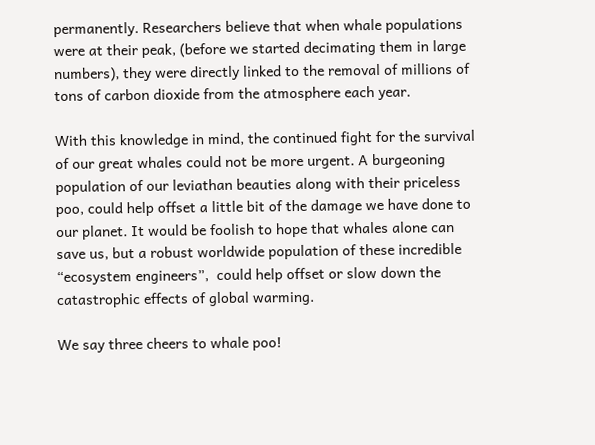permanently. Researchers believe that when whale populations were at their peak, (before we started decimating them in large numbers), they were directly linked to the removal of millions of tons of carbon dioxide from the atmosphere each year.

With this knowledge in mind, the continued fight for the survival of our great whales could not be more urgent. A burgeoning population of our leviathan beauties along with their priceless poo, could help offset a little bit of the damage we have done to our planet. It would be foolish to hope that whales alone can save us, but a robust worldwide population of these incredible “ecosystem engineers”,  could help offset or slow down the catastrophic effects of global warming.

We say three cheers to whale poo!